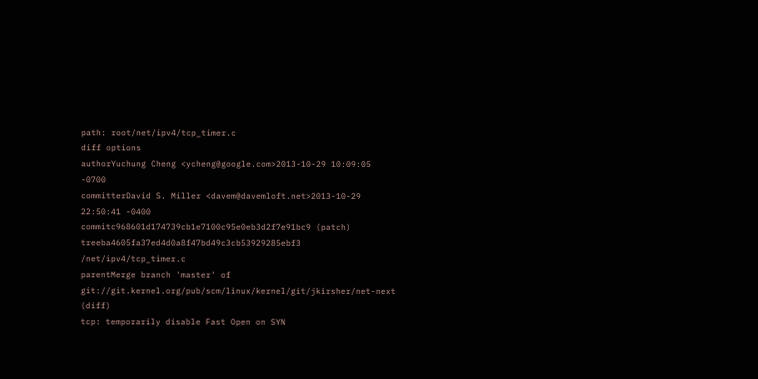path: root/net/ipv4/tcp_timer.c
diff options
authorYuchung Cheng <ycheng@google.com>2013-10-29 10:09:05 -0700
committerDavid S. Miller <davem@davemloft.net>2013-10-29 22:50:41 -0400
commitc968601d174739cb1e7100c95e0eb3d2f7e91bc9 (patch)
treeba4605fa37ed4d0a8f47bd49c3cb53929285ebf3 /net/ipv4/tcp_timer.c
parentMerge branch 'master' of git://git.kernel.org/pub/scm/linux/kernel/git/jkirsher/net-next (diff)
tcp: temporarily disable Fast Open on SYN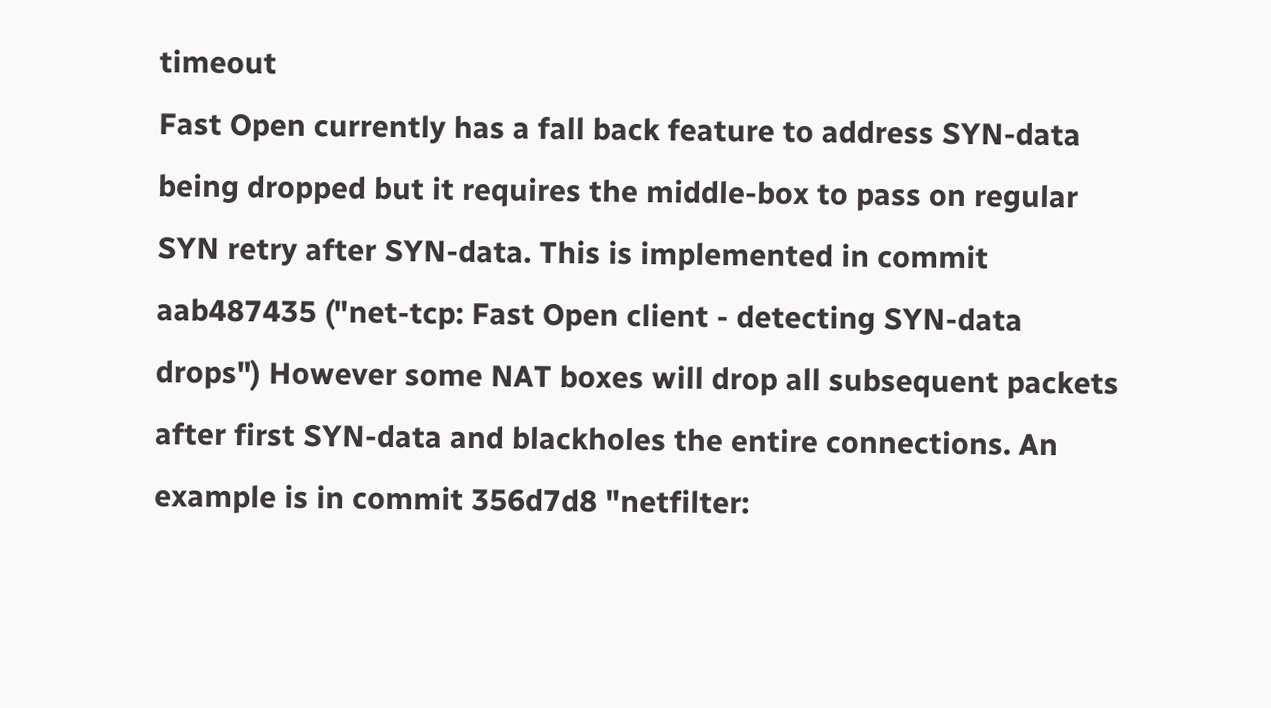timeout
Fast Open currently has a fall back feature to address SYN-data being dropped but it requires the middle-box to pass on regular SYN retry after SYN-data. This is implemented in commit aab487435 ("net-tcp: Fast Open client - detecting SYN-data drops") However some NAT boxes will drop all subsequent packets after first SYN-data and blackholes the entire connections. An example is in commit 356d7d8 "netfilter: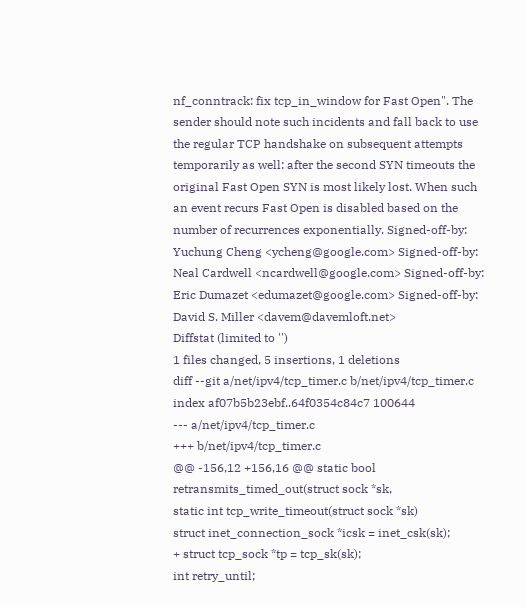nf_conntrack: fix tcp_in_window for Fast Open". The sender should note such incidents and fall back to use the regular TCP handshake on subsequent attempts temporarily as well: after the second SYN timeouts the original Fast Open SYN is most likely lost. When such an event recurs Fast Open is disabled based on the number of recurrences exponentially. Signed-off-by: Yuchung Cheng <ycheng@google.com> Signed-off-by: Neal Cardwell <ncardwell@google.com> Signed-off-by: Eric Dumazet <edumazet@google.com> Signed-off-by: David S. Miller <davem@davemloft.net>
Diffstat (limited to '')
1 files changed, 5 insertions, 1 deletions
diff --git a/net/ipv4/tcp_timer.c b/net/ipv4/tcp_timer.c
index af07b5b23ebf..64f0354c84c7 100644
--- a/net/ipv4/tcp_timer.c
+++ b/net/ipv4/tcp_timer.c
@@ -156,12 +156,16 @@ static bool retransmits_timed_out(struct sock *sk,
static int tcp_write_timeout(struct sock *sk)
struct inet_connection_sock *icsk = inet_csk(sk);
+ struct tcp_sock *tp = tcp_sk(sk);
int retry_until;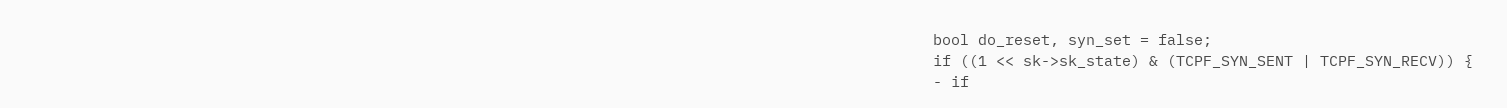bool do_reset, syn_set = false;
if ((1 << sk->sk_state) & (TCPF_SYN_SENT | TCPF_SYN_RECV)) {
- if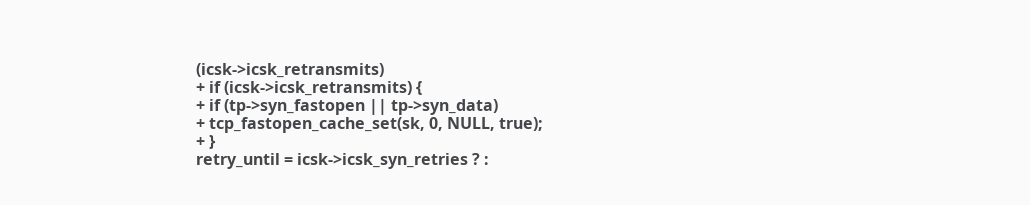(icsk->icsk_retransmits)
+ if (icsk->icsk_retransmits) {
+ if (tp->syn_fastopen || tp->syn_data)
+ tcp_fastopen_cache_set(sk, 0, NULL, true);
+ }
retry_until = icsk->icsk_syn_retries ? :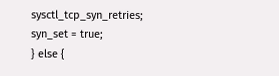sysctl_tcp_syn_retries;
syn_set = true;
} else {